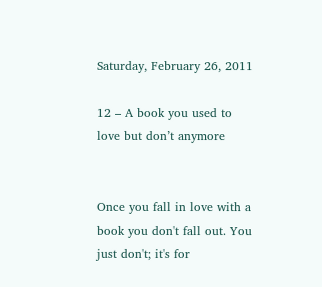Saturday, February 26, 2011

12 – A book you used to love but don’t anymore


Once you fall in love with a book you don't fall out. You just don't; it's for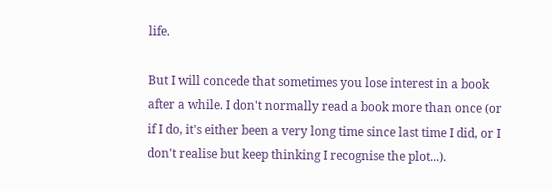life.

But I will concede that sometimes you lose interest in a book after a while. I don't normally read a book more than once (or if I do, it's either been a very long time since last time I did, or I don't realise but keep thinking I recognise the plot...).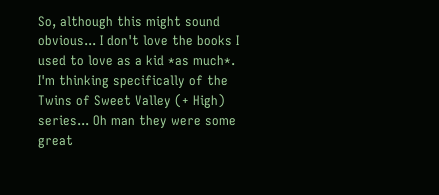So, although this might sound obvious... I don't love the books I used to love as a kid *as much*. I'm thinking specifically of the Twins of Sweet Valley (+ High) series... Oh man they were some great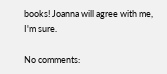books! Joanna will agree with me, I'm sure.

No comments: